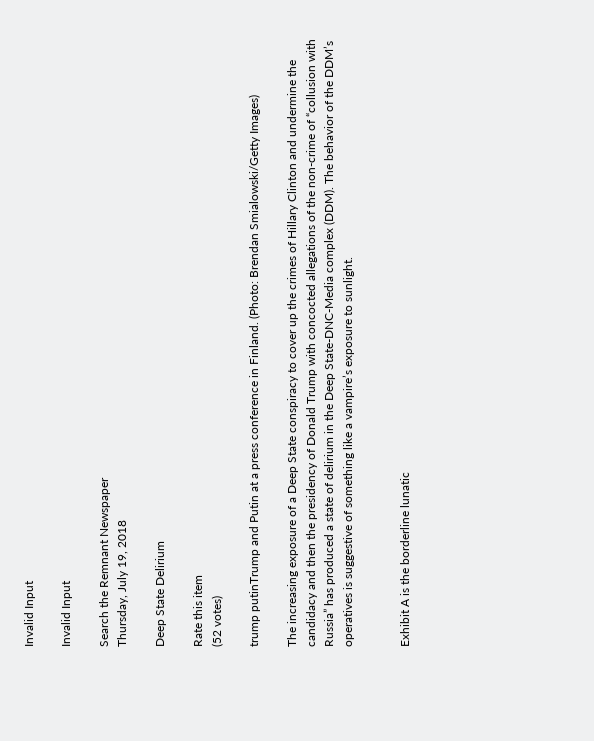Invalid Input

Invalid Input

Search the Remnant Newspaper
Thursday, July 19, 2018

Deep State Delirium

Rate this item
(52 votes)

trump putinTrump and Putin at a press conference in Finland. (Photo: Brendan Smialowski/Getty Images)

The increasing exposure of a Deep State conspiracy to cover up the crimes of Hillary Clinton and undermine the candidacy and then the presidency of Donald Trump with concocted allegations of the non-crime of “collusion with Russia” has produced a state of delirium in the Deep State-DNC-Media complex (DDM). The behavior of the DDM’s operatives is suggestive of something like a vampire’s exposure to sunlight.


Exhibit A is the borderline lunatic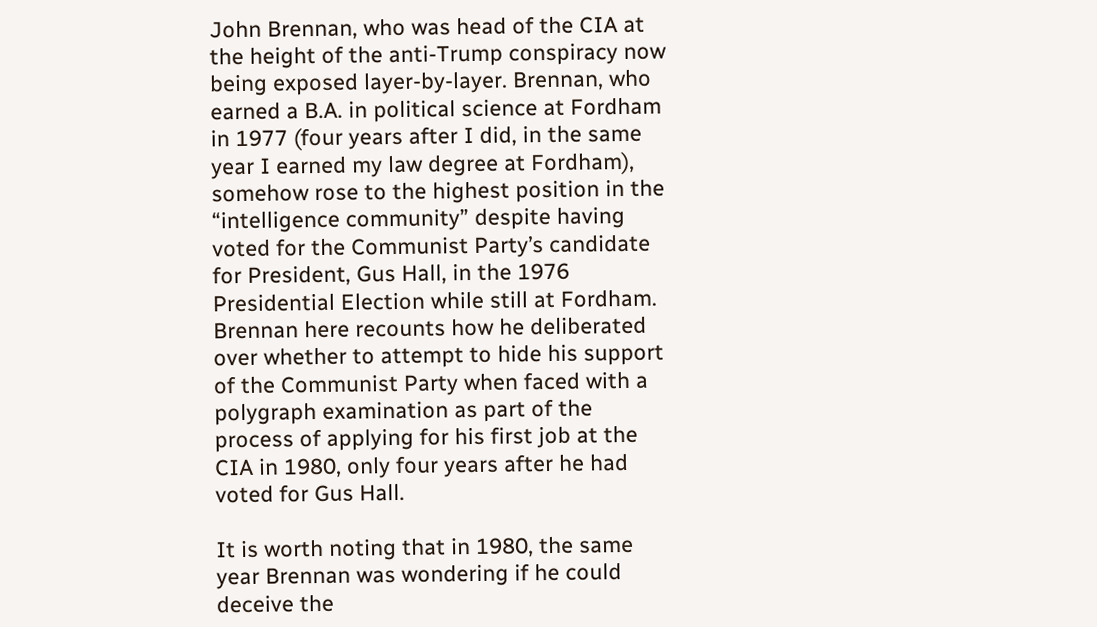John Brennan, who was head of the CIA at the height of the anti-Trump conspiracy now being exposed layer-by-layer. Brennan, who earned a B.A. in political science at Fordham in 1977 (four years after I did, in the same year I earned my law degree at Fordham), somehow rose to the highest position in the “intelligence community” despite having voted for the Communist Party’s candidate for President, Gus Hall, in the 1976 Presidential Election while still at Fordham. Brennan here recounts how he deliberated over whether to attempt to hide his support of the Communist Party when faced with a polygraph examination as part of the process of applying for his first job at the CIA in 1980, only four years after he had voted for Gus Hall.

It is worth noting that in 1980, the same year Brennan was wondering if he could deceive the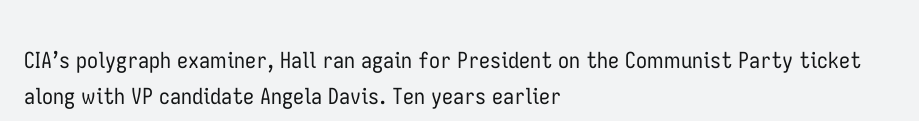CIA’s polygraph examiner, Hall ran again for President on the Communist Party ticket along with VP candidate Angela Davis. Ten years earlier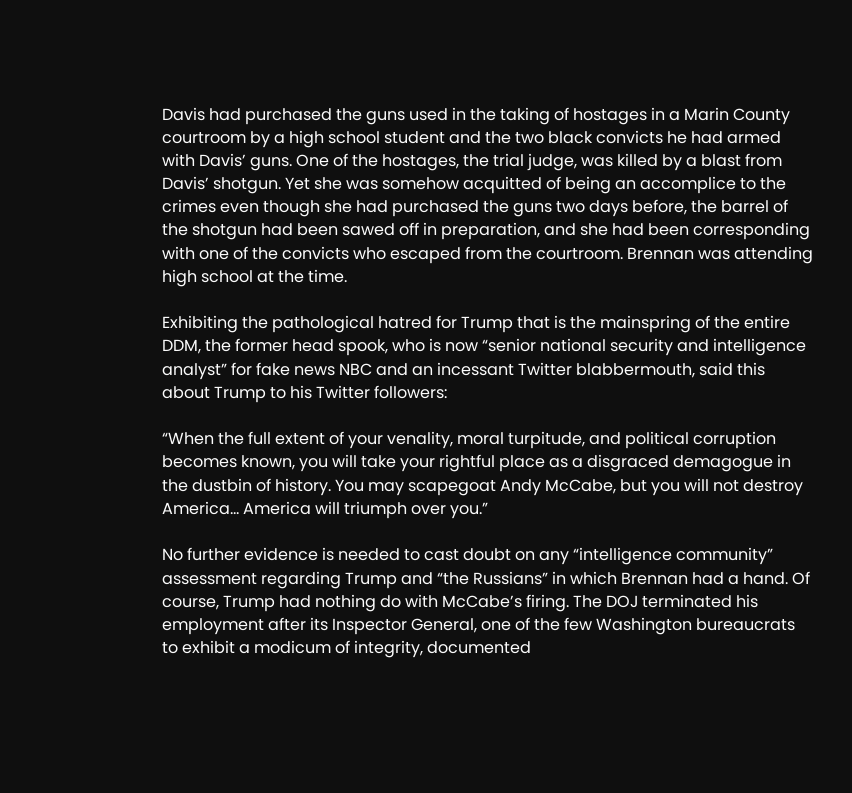Davis had purchased the guns used in the taking of hostages in a Marin County courtroom by a high school student and the two black convicts he had armed with Davis’ guns. One of the hostages, the trial judge, was killed by a blast from Davis’ shotgun. Yet she was somehow acquitted of being an accomplice to the crimes even though she had purchased the guns two days before, the barrel of the shotgun had been sawed off in preparation, and she had been corresponding with one of the convicts who escaped from the courtroom. Brennan was attending high school at the time.

Exhibiting the pathological hatred for Trump that is the mainspring of the entire DDM, the former head spook, who is now “senior national security and intelligence analyst” for fake news NBC and an incessant Twitter blabbermouth, said this about Trump to his Twitter followers:

“When the full extent of your venality, moral turpitude, and political corruption becomes known, you will take your rightful place as a disgraced demagogue in the dustbin of history. You may scapegoat Andy McCabe, but you will not destroy America... America will triumph over you.”

No further evidence is needed to cast doubt on any “intelligence community” assessment regarding Trump and “the Russians” in which Brennan had a hand. Of course, Trump had nothing do with McCabe’s firing. The DOJ terminated his employment after its Inspector General, one of the few Washington bureaucrats to exhibit a modicum of integrity, documented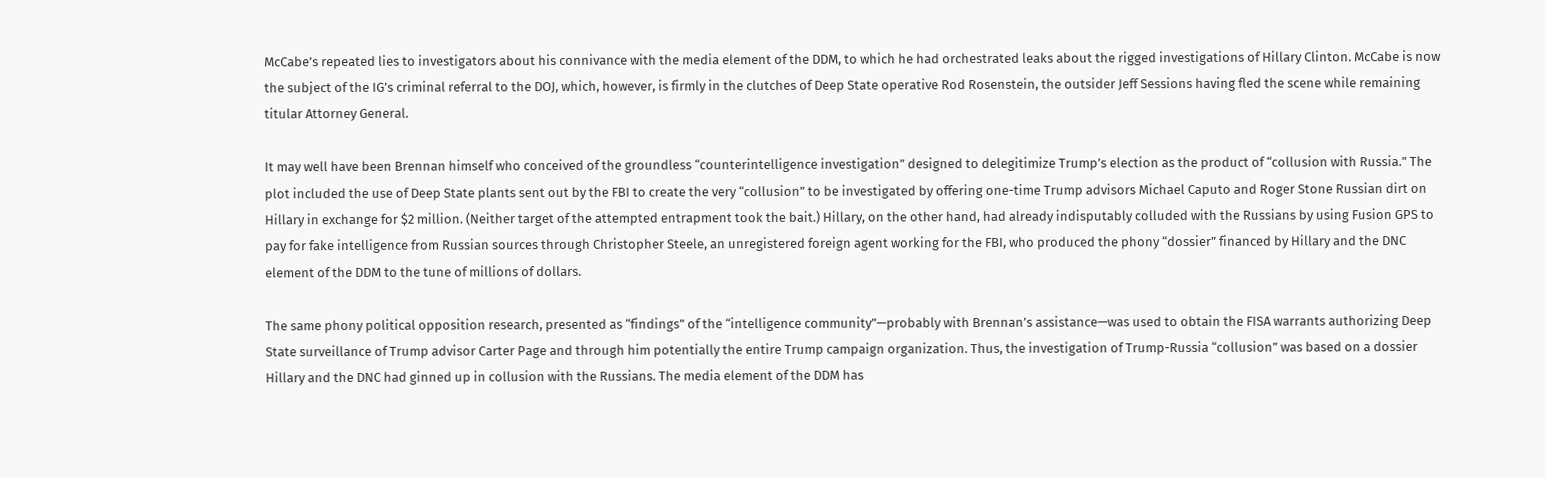McCabe’s repeated lies to investigators about his connivance with the media element of the DDM, to which he had orchestrated leaks about the rigged investigations of Hillary Clinton. McCabe is now the subject of the IG’s criminal referral to the DOJ, which, however, is firmly in the clutches of Deep State operative Rod Rosenstein, the outsider Jeff Sessions having fled the scene while remaining titular Attorney General.

It may well have been Brennan himself who conceived of the groundless “counterintelligence investigation” designed to delegitimize Trump’s election as the product of “collusion with Russia.” The plot included the use of Deep State plants sent out by the FBI to create the very “collusion” to be investigated by offering one-time Trump advisors Michael Caputo and Roger Stone Russian dirt on Hillary in exchange for $2 million. (Neither target of the attempted entrapment took the bait.) Hillary, on the other hand, had already indisputably colluded with the Russians by using Fusion GPS to pay for fake intelligence from Russian sources through Christopher Steele, an unregistered foreign agent working for the FBI, who produced the phony “dossier” financed by Hillary and the DNC element of the DDM to the tune of millions of dollars.

The same phony political opposition research, presented as “findings” of the “intelligence community”—probably with Brennan’s assistance—was used to obtain the FISA warrants authorizing Deep State surveillance of Trump advisor Carter Page and through him potentially the entire Trump campaign organization. Thus, the investigation of Trump-Russia “collusion” was based on a dossier Hillary and the DNC had ginned up in collusion with the Russians. The media element of the DDM has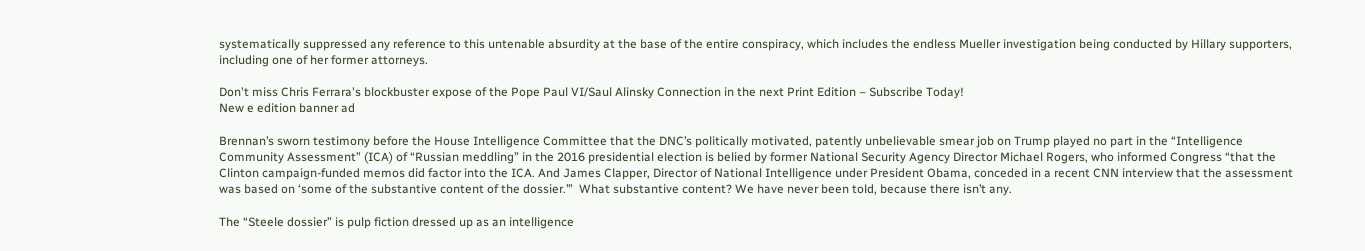systematically suppressed any reference to this untenable absurdity at the base of the entire conspiracy, which includes the endless Mueller investigation being conducted by Hillary supporters, including one of her former attorneys.

Don't miss Chris Ferrara's blockbuster expose of the Pope Paul VI/Saul Alinsky Connection in the next Print Edition – Subscribe Today!
New e edition banner ad

Brennan’s sworn testimony before the House Intelligence Committee that the DNC’s politically motivated, patently unbelievable smear job on Trump played no part in the “Intelligence Community Assessment” (ICA) of “Russian meddling” in the 2016 presidential election is belied by former National Security Agency Director Michael Rogers, who informed Congress “that the Clinton campaign-funded memos did factor into the ICA. And James Clapper, Director of National Intelligence under President Obama, conceded in a recent CNN interview that the assessment was based on ‘some of the substantive content of the dossier.’”  What substantive content? We have never been told, because there isn’t any.

The “Steele dossier” is pulp fiction dressed up as an intelligence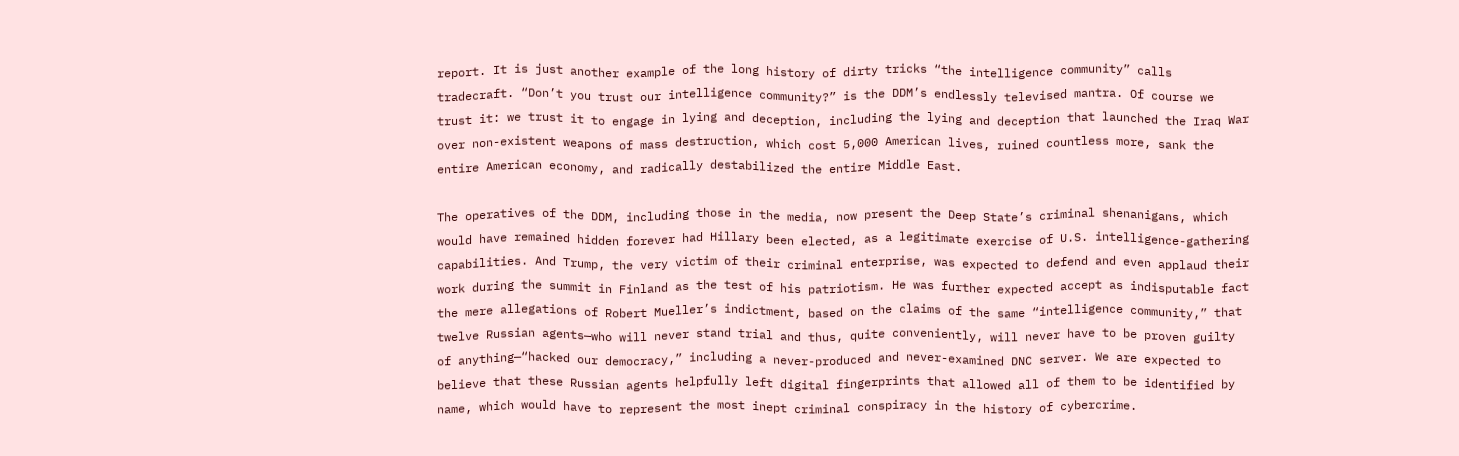report. It is just another example of the long history of dirty tricks “the intelligence community” calls tradecraft. “Don’t you trust our intelligence community?” is the DDM’s endlessly televised mantra. Of course we trust it: we trust it to engage in lying and deception, including the lying and deception that launched the Iraq War over non-existent weapons of mass destruction, which cost 5,000 American lives, ruined countless more, sank the entire American economy, and radically destabilized the entire Middle East.

The operatives of the DDM, including those in the media, now present the Deep State’s criminal shenanigans, which would have remained hidden forever had Hillary been elected, as a legitimate exercise of U.S. intelligence-gathering capabilities. And Trump, the very victim of their criminal enterprise, was expected to defend and even applaud their work during the summit in Finland as the test of his patriotism. He was further expected accept as indisputable fact the mere allegations of Robert Mueller’s indictment, based on the claims of the same “intelligence community,” that twelve Russian agents—who will never stand trial and thus, quite conveniently, will never have to be proven guilty of anything—“hacked our democracy,” including a never-produced and never-examined DNC server. We are expected to believe that these Russian agents helpfully left digital fingerprints that allowed all of them to be identified by name, which would have to represent the most inept criminal conspiracy in the history of cybercrime.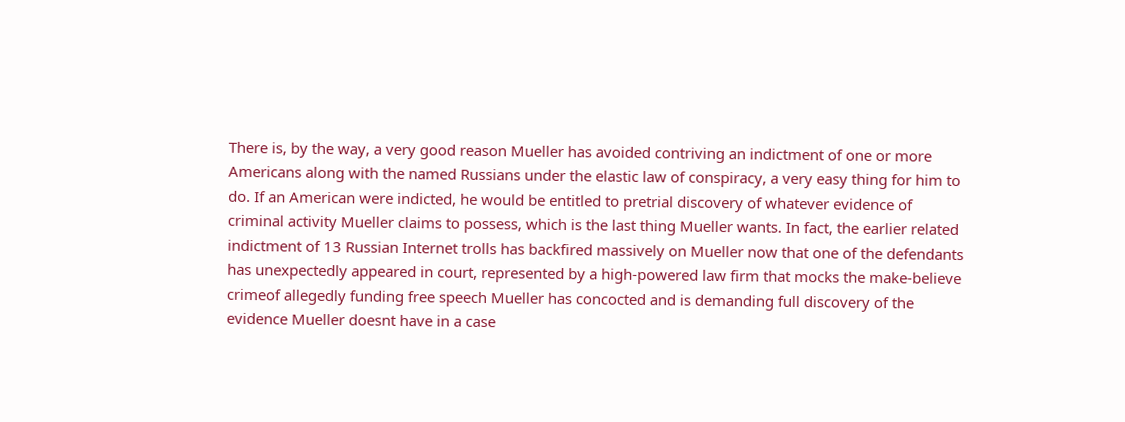There is, by the way, a very good reason Mueller has avoided contriving an indictment of one or more Americans along with the named Russians under the elastic law of conspiracy, a very easy thing for him to do. If an American were indicted, he would be entitled to pretrial discovery of whatever evidence of criminal activity Mueller claims to possess, which is the last thing Mueller wants. In fact, the earlier related indictment of 13 Russian Internet trolls has backfired massively on Mueller now that one of the defendants has unexpectedly appeared in court, represented by a high-powered law firm that mocks the make-believe crimeof allegedly funding free speech Mueller has concocted and is demanding full discovery of the evidence Mueller doesnt have in a case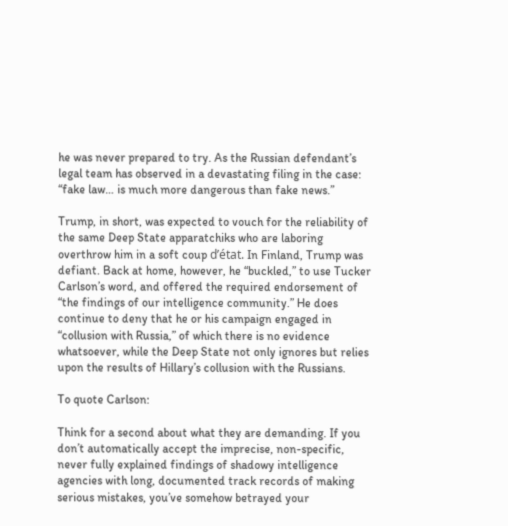he was never prepared to try. As the Russian defendant’s legal team has observed in a devastating filing in the case: “fake law… is much more dangerous than fake news.”

Trump, in short, was expected to vouch for the reliability of the same Deep State apparatchiks who are laboring overthrow him in a soft coup d’état. In Finland, Trump was defiant. Back at home, however, he “buckled,” to use Tucker Carlson’s word, and offered the required endorsement of “the findings of our intelligence community.” He does continue to deny that he or his campaign engaged in “collusion with Russia,” of which there is no evidence whatsoever, while the Deep State not only ignores but relies upon the results of Hillary’s collusion with the Russians.

To quote Carlson:

Think for a second about what they are demanding. If you don’t automatically accept the imprecise, non-specific, never fully explained findings of shadowy intelligence agencies with long, documented track records of making serious mistakes, you’ve somehow betrayed your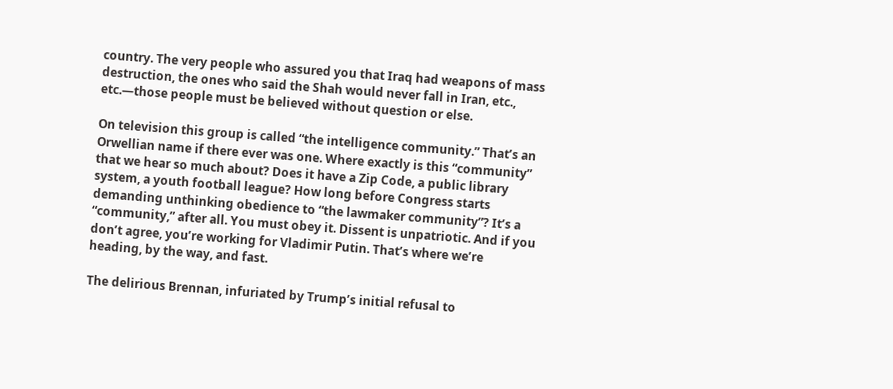country. The very people who assured you that Iraq had weapons of mass destruction, the ones who said the Shah would never fall in Iran, etc., etc.—those people must be believed without question or else.

On television this group is called “the intelligence community.” That’s an Orwellian name if there ever was one. Where exactly is this “community” that we hear so much about? Does it have a Zip Code, a public library system, a youth football league? How long before Congress starts demanding unthinking obedience to “the lawmaker community”? It’s a “community,” after all. You must obey it. Dissent is unpatriotic. And if you don’t agree, you’re working for Vladimir Putin. That’s where we’re heading, by the way, and fast.

The delirious Brennan, infuriated by Trump’s initial refusal to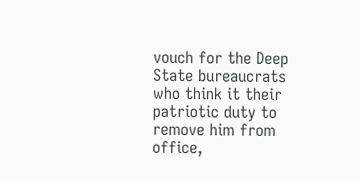vouch for the Deep State bureaucrats who think it their patriotic duty to remove him from office,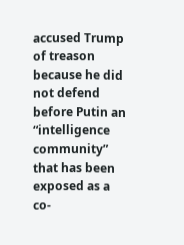accused Trump of treason because he did not defend before Putin an “intelligence community” that has been exposed as a co-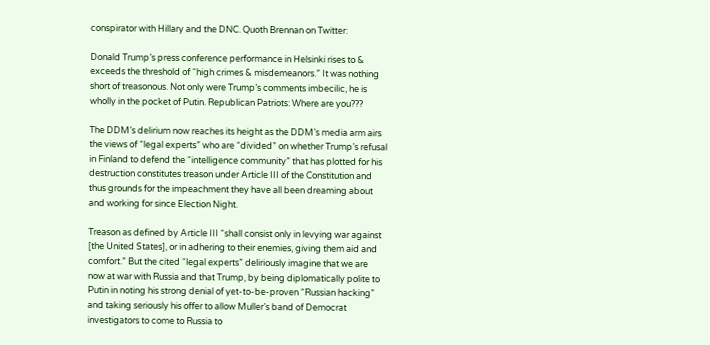conspirator with Hillary and the DNC. Quoth Brennan on Twitter:

Donald Trump’s press conference performance in Helsinki rises to & exceeds the threshold of “high crimes & misdemeanors.” It was nothing short of treasonous. Not only were Trump’s comments imbecilic, he is wholly in the pocket of Putin. Republican Patriots: Where are you???

The DDM’s delirium now reaches its height as the DDM’s media arm airs the views of “legal experts” who are “divided” on whether Trump’s refusal in Finland to defend the “intelligence community” that has plotted for his destruction constitutes treason under Article III of the Constitution and thus grounds for the impeachment they have all been dreaming about and working for since Election Night.

Treason as defined by Article III “shall consist only in levying war against [the United States], or in adhering to their enemies, giving them aid and comfort.” But the cited “legal experts” deliriously imagine that we are now at war with Russia and that Trump, by being diplomatically polite to Putin in noting his strong denial of yet-to-be-proven “Russian hacking” and taking seriously his offer to allow Muller’s band of Democrat investigators to come to Russia to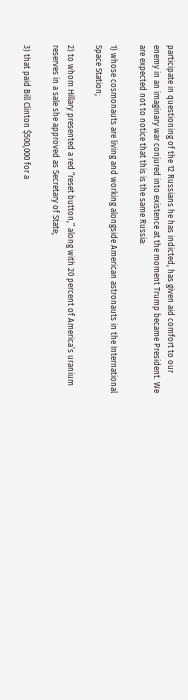participate in questioning of the 12 Russians he has indicted, has given aid comfort to our enemy in an imaginary war conjured into existence at the moment Trump became President. We are expected not to notice that this is the same Russia:

1) whose cosmonauts are living and working alongside American astronauts in the International Space Station;

2) to whom Hillary presented a red “reset button,” along with 20 percent of America’s uranium reserves in a sale she approved as Secretary of State;

3) that paid Bill Clinton $500,000 for a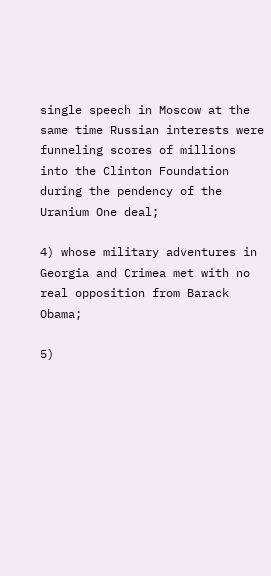single speech in Moscow at the same time Russian interests were funneling scores of millions into the Clinton Foundation during the pendency of the Uranium One deal;

4) whose military adventures in Georgia and Crimea met with no real opposition from Barack Obama;

5)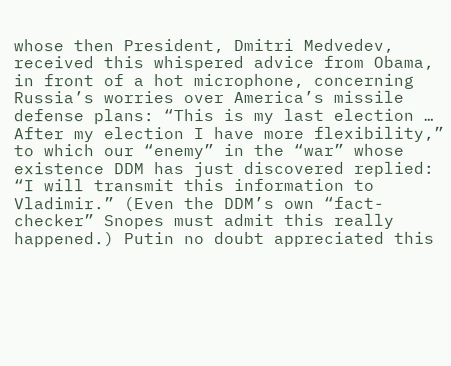whose then President, Dmitri Medvedev, received this whispered advice from Obama, in front of a hot microphone, concerning Russia’s worries over America’s missile defense plans: “This is my last election … After my election I have more flexibility,” to which our “enemy” in the “war” whose existence DDM has just discovered replied: “I will transmit this information to Vladimir.” (Even the DDM’s own “fact-checker” Snopes must admit this really happened.) Putin no doubt appreciated this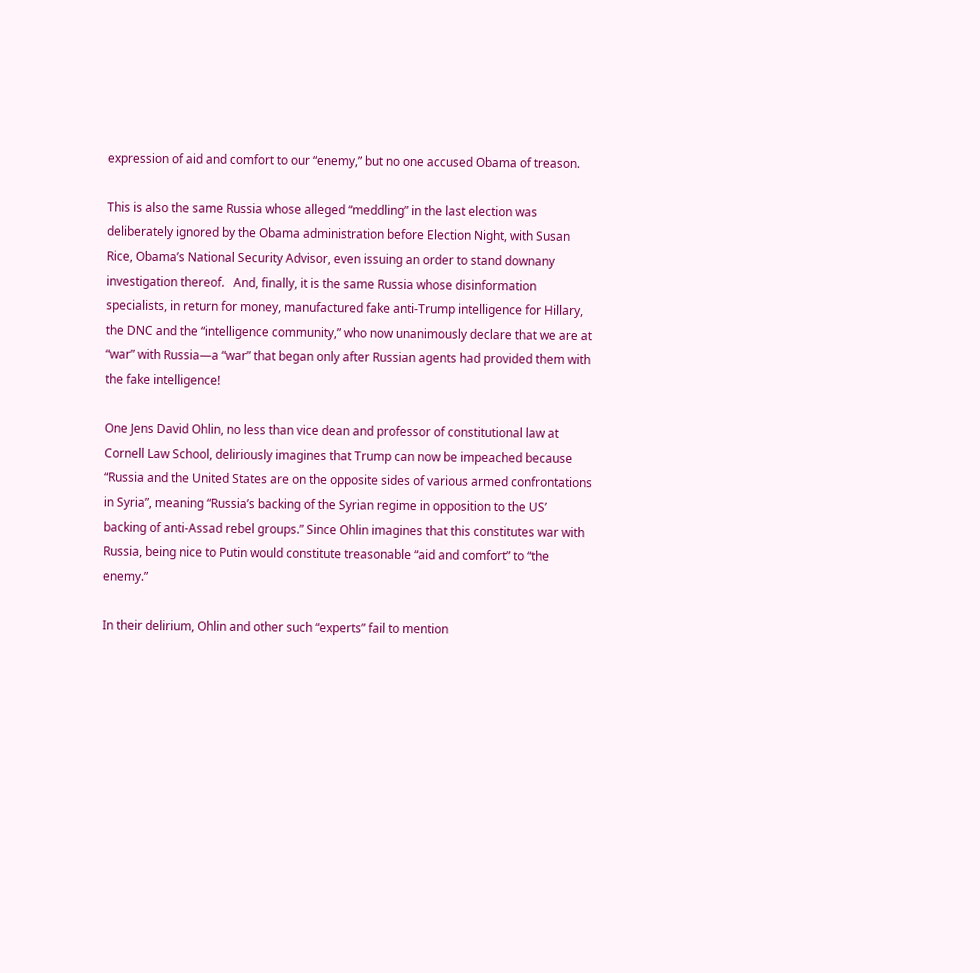expression of aid and comfort to our “enemy,” but no one accused Obama of treason.

This is also the same Russia whose alleged “meddling” in the last election was deliberately ignored by the Obama administration before Election Night, with Susan Rice, Obama’s National Security Advisor, even issuing an order to stand downany investigation thereof.   And, finally, it is the same Russia whose disinformation specialists, in return for money, manufactured fake anti-Trump intelligence for Hillary, the DNC and the “intelligence community,” who now unanimously declare that we are at “war” with Russia—a “war” that began only after Russian agents had provided them with the fake intelligence!

One Jens David Ohlin, no less than vice dean and professor of constitutional law at Cornell Law School, deliriously imagines that Trump can now be impeached because “Russia and the United States are on the opposite sides of various armed confrontations in Syria”, meaning “Russia’s backing of the Syrian regime in opposition to the US’ backing of anti-Assad rebel groups.” Since Ohlin imagines that this constitutes war with Russia, being nice to Putin would constitute treasonable “aid and comfort” to “the enemy.”

In their delirium, Ohlin and other such “experts” fail to mention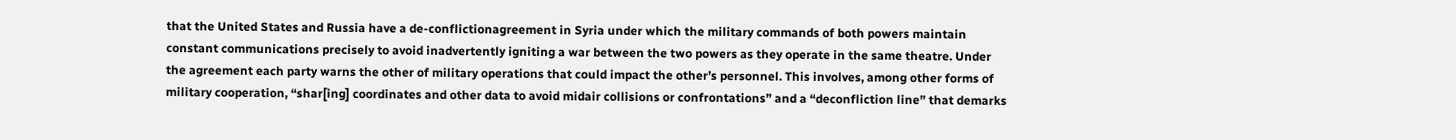that the United States and Russia have a de-conflictionagreement in Syria under which the military commands of both powers maintain constant communications precisely to avoid inadvertently igniting a war between the two powers as they operate in the same theatre. Under the agreement each party warns the other of military operations that could impact the other’s personnel. This involves, among other forms of military cooperation, “shar[ing] coordinates and other data to avoid midair collisions or confrontations” and a “deconfliction line” that demarks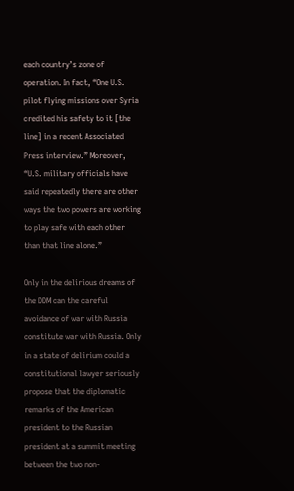each country’s zone of operation. In fact, “One U.S. pilot flying missions over Syria credited his safety to it [the line] in a recent Associated Press interview.” Moreover, “U.S. military officials have said repeatedly there are other ways the two powers are working to play safe with each other than that line alone.”

Only in the delirious dreams of the DDM can the careful avoidance of war with Russia constitute war with Russia. Only in a state of delirium could a constitutional lawyer seriously propose that the diplomatic remarks of the American president to the Russian president at a summit meeting between the two non-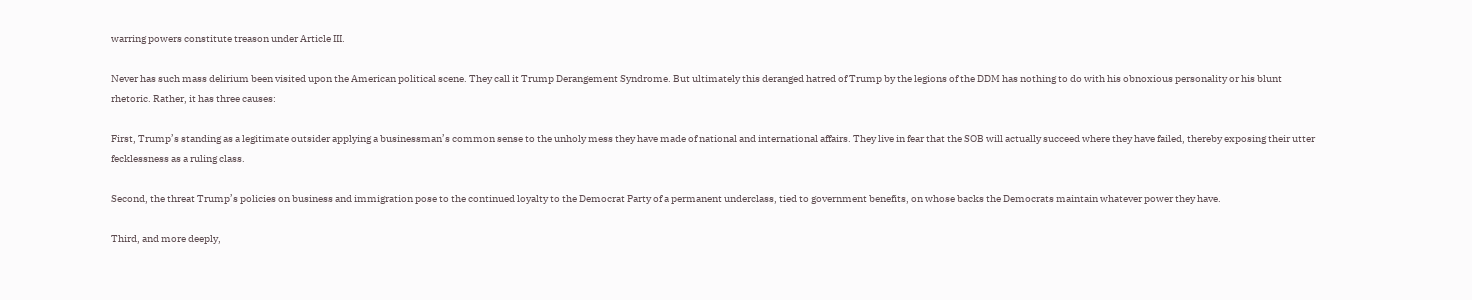warring powers constitute treason under Article III.

Never has such mass delirium been visited upon the American political scene. They call it Trump Derangement Syndrome. But ultimately this deranged hatred of Trump by the legions of the DDM has nothing to do with his obnoxious personality or his blunt rhetoric. Rather, it has three causes:

First, Trump’s standing as a legitimate outsider applying a businessman’s common sense to the unholy mess they have made of national and international affairs. They live in fear that the SOB will actually succeed where they have failed, thereby exposing their utter fecklessness as a ruling class.

Second, the threat Trump’s policies on business and immigration pose to the continued loyalty to the Democrat Party of a permanent underclass, tied to government benefits, on whose backs the Democrats maintain whatever power they have.

Third, and more deeply,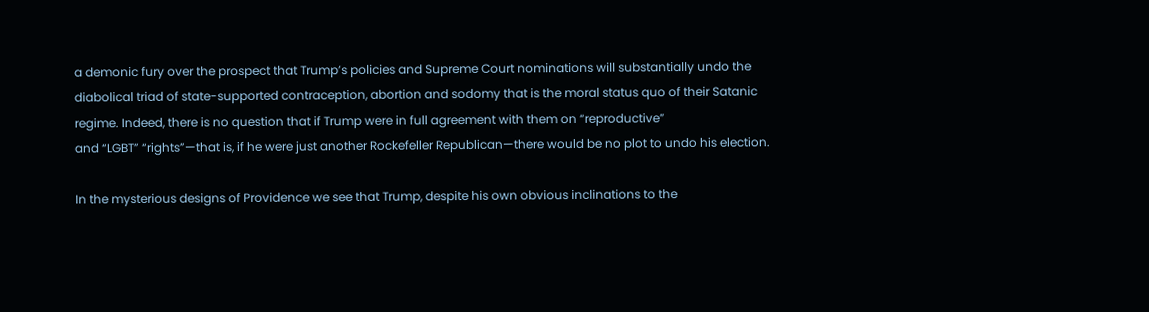a demonic fury over the prospect that Trump’s policies and Supreme Court nominations will substantially undo the diabolical triad of state-supported contraception, abortion and sodomy that is the moral status quo of their Satanic regime. Indeed, there is no question that if Trump were in full agreement with them on “reproductive”
and “LGBT” “rights”—that is, if he were just another Rockefeller Republican—there would be no plot to undo his election.

In the mysterious designs of Providence we see that Trump, despite his own obvious inclinations to the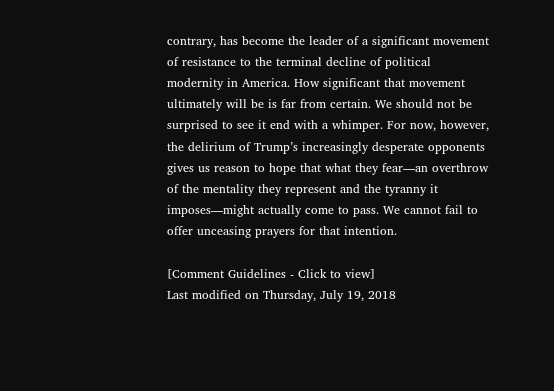contrary, has become the leader of a significant movement of resistance to the terminal decline of political modernity in America. How significant that movement ultimately will be is far from certain. We should not be surprised to see it end with a whimper. For now, however, the delirium of Trump’s increasingly desperate opponents gives us reason to hope that what they fear—an overthrow of the mentality they represent and the tyranny it imposes—might actually come to pass. We cannot fail to offer unceasing prayers for that intention.

[Comment Guidelines - Click to view]
Last modified on Thursday, July 19, 2018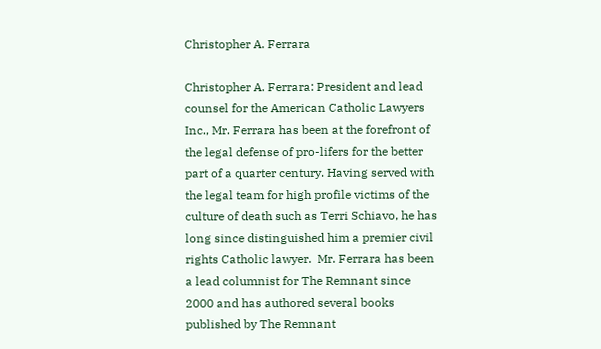Christopher A. Ferrara

Christopher A. Ferrara: President and lead counsel for the American Catholic Lawyers Inc., Mr. Ferrara has been at the forefront of the legal defense of pro-lifers for the better part of a quarter century. Having served with the legal team for high profile victims of the culture of death such as Terri Schiavo, he has long since distinguished him a premier civil rights Catholic lawyer.  Mr. Ferrara has been a lead columnist for The Remnant since 2000 and has authored several books published by The Remnant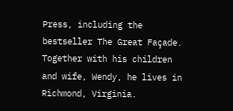Press, including the bestseller The Great Façade. Together with his children and wife, Wendy, he lives in Richmond, Virginia.